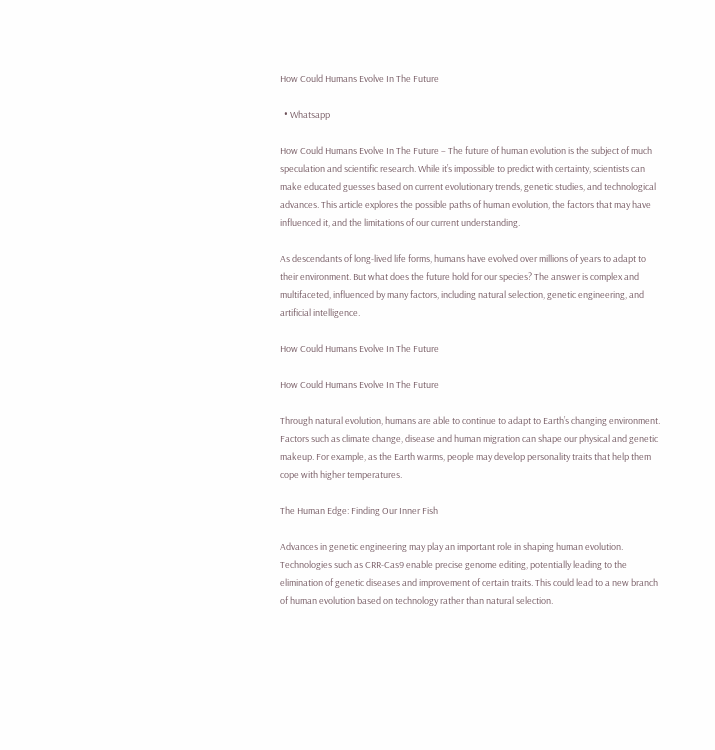How Could Humans Evolve In The Future

  • Whatsapp

How Could Humans Evolve In The Future – The future of human evolution is the subject of much speculation and scientific research. While it’s impossible to predict with certainty, scientists can make educated guesses based on current evolutionary trends, genetic studies, and technological advances. This article explores the possible paths of human evolution, the factors that may have influenced it, and the limitations of our current understanding.

As descendants of long-lived life forms, humans have evolved over millions of years to adapt to their environment. But what does the future hold for our species? The answer is complex and multifaceted, influenced by many factors, including natural selection, genetic engineering, and artificial intelligence.

How Could Humans Evolve In The Future

How Could Humans Evolve In The Future

Through natural evolution, humans are able to continue to adapt to Earth’s changing environment. Factors such as climate change, disease and human migration can shape our physical and genetic makeup. For example, as the Earth warms, people may develop personality traits that help them cope with higher temperatures.

The Human Edge: Finding Our Inner Fish

Advances in genetic engineering may play an important role in shaping human evolution. Technologies such as CRR-Cas9 enable precise genome editing, potentially leading to the elimination of genetic diseases and improvement of certain traits. This could lead to a new branch of human evolution based on technology rather than natural selection.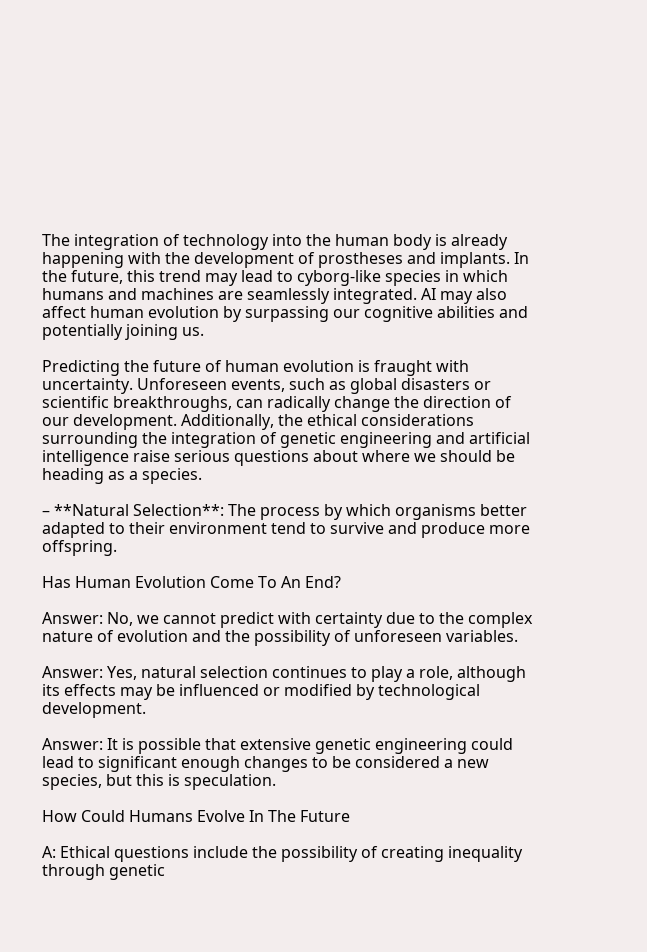The integration of technology into the human body is already happening with the development of prostheses and implants. In the future, this trend may lead to cyborg-like species in which humans and machines are seamlessly integrated. AI may also affect human evolution by surpassing our cognitive abilities and potentially joining us.

Predicting the future of human evolution is fraught with uncertainty. Unforeseen events, such as global disasters or scientific breakthroughs, can radically change the direction of our development. Additionally, the ethical considerations surrounding the integration of genetic engineering and artificial intelligence raise serious questions about where we should be heading as a species.

– **Natural Selection**: The process by which organisms better adapted to their environment tend to survive and produce more offspring.

Has Human Evolution Come To An End?

Answer: No, we cannot predict with certainty due to the complex nature of evolution and the possibility of unforeseen variables.

Answer: Yes, natural selection continues to play a role, although its effects may be influenced or modified by technological development.

Answer: It is possible that extensive genetic engineering could lead to significant enough changes to be considered a new species, but this is speculation.

How Could Humans Evolve In The Future

A: Ethical questions include the possibility of creating inequality through genetic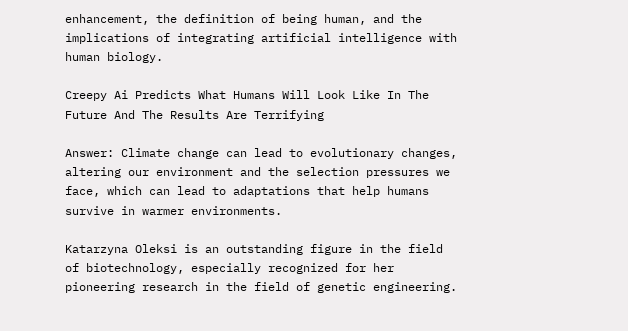enhancement, the definition of being human, and the implications of integrating artificial intelligence with human biology.

Creepy Ai Predicts What Humans Will Look Like In The Future And The Results Are Terrifying

Answer: Climate change can lead to evolutionary changes, altering our environment and the selection pressures we face, which can lead to adaptations that help humans survive in warmer environments.

Katarzyna Oleksi is an outstanding figure in the field of biotechnology, especially recognized for her pioneering research in the field of genetic engineering.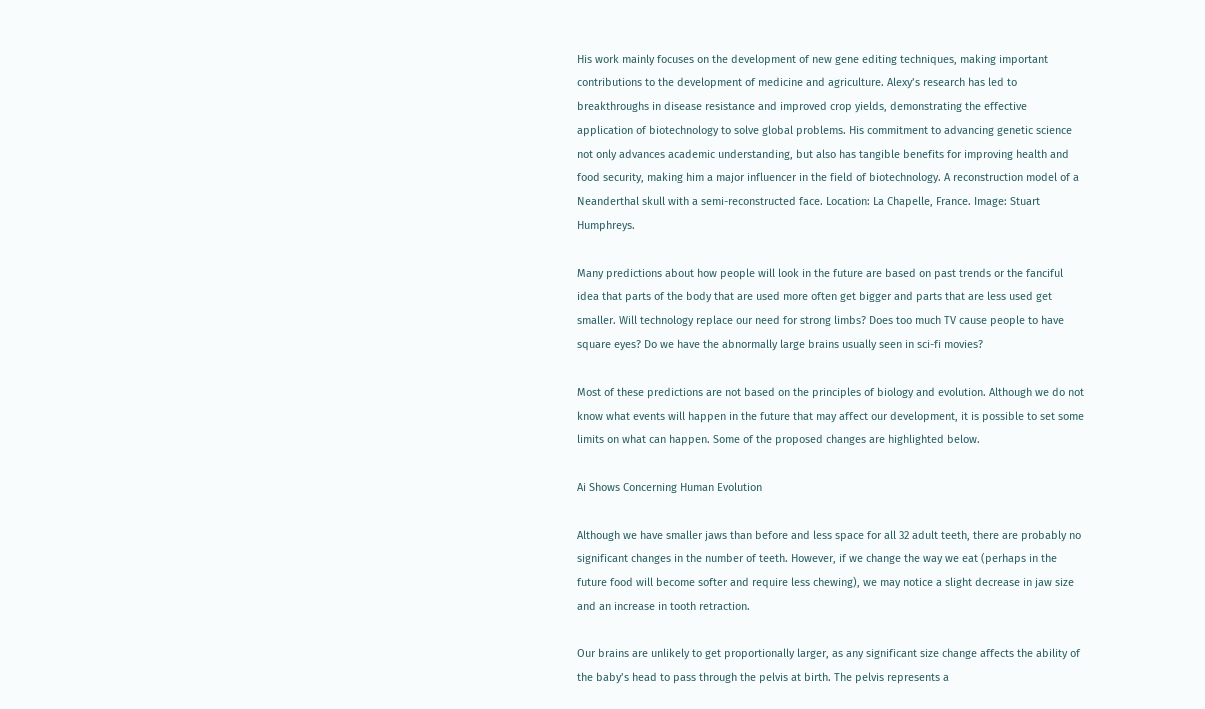His work mainly focuses on the development of new gene editing techniques, making important contributions to the development of medicine and agriculture. Alexy’s research has led to breakthroughs in disease resistance and improved crop yields, demonstrating the effective application of biotechnology to solve global problems. His commitment to advancing genetic science not only advances academic understanding, but also has tangible benefits for improving health and food security, making him a major influencer in the field of biotechnology. A reconstruction model of a Neanderthal skull with a semi-reconstructed face. Location: La Chapelle, France. Image: Stuart Humphreys.

Many predictions about how people will look in the future are based on past trends or the fanciful idea that parts of the body that are used more often get bigger and parts that are less used get smaller. Will technology replace our need for strong limbs? Does too much TV cause people to have square eyes? Do we have the abnormally large brains usually seen in sci-fi movies?

Most of these predictions are not based on the principles of biology and evolution. Although we do not know what events will happen in the future that may affect our development, it is possible to set some limits on what can happen. Some of the proposed changes are highlighted below.

Ai Shows Concerning Human Evolution

Although we have smaller jaws than before and less space for all 32 adult teeth, there are probably no significant changes in the number of teeth. However, if we change the way we eat (perhaps in the future food will become softer and require less chewing), we may notice a slight decrease in jaw size and an increase in tooth retraction.

Our brains are unlikely to get proportionally larger, as any significant size change affects the ability of the baby’s head to pass through the pelvis at birth. The pelvis represents a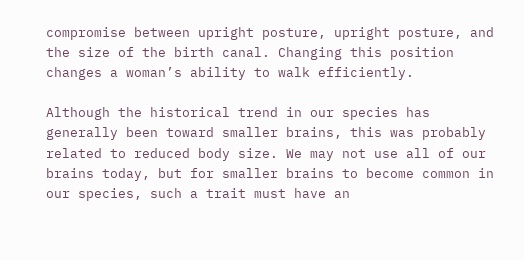compromise between upright posture, upright posture, and the size of the birth canal. Changing this position changes a woman’s ability to walk efficiently.

Although the historical trend in our species has generally been toward smaller brains, this was probably related to reduced body size. We may not use all of our brains today, but for smaller brains to become common in our species, such a trait must have an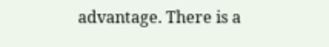advantage. There is a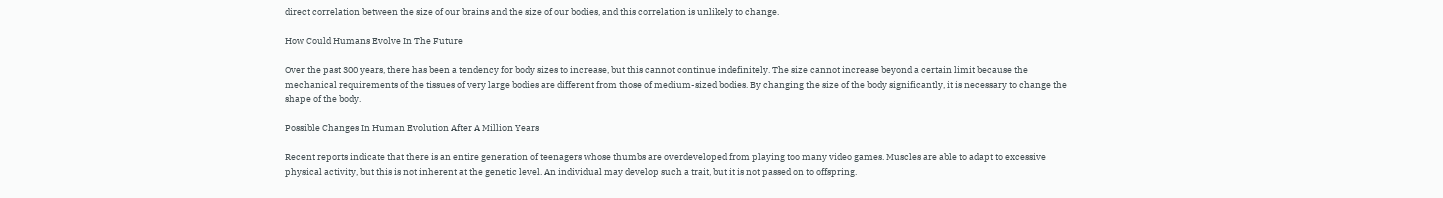direct correlation between the size of our brains and the size of our bodies, and this correlation is unlikely to change.

How Could Humans Evolve In The Future

Over the past 300 years, there has been a tendency for body sizes to increase, but this cannot continue indefinitely. The size cannot increase beyond a certain limit because the mechanical requirements of the tissues of very large bodies are different from those of medium-sized bodies. By changing the size of the body significantly, it is necessary to change the shape of the body.

Possible Changes In Human Evolution After A Million Years

Recent reports indicate that there is an entire generation of teenagers whose thumbs are overdeveloped from playing too many video games. Muscles are able to adapt to excessive physical activity, but this is not inherent at the genetic level. An individual may develop such a trait, but it is not passed on to offspring.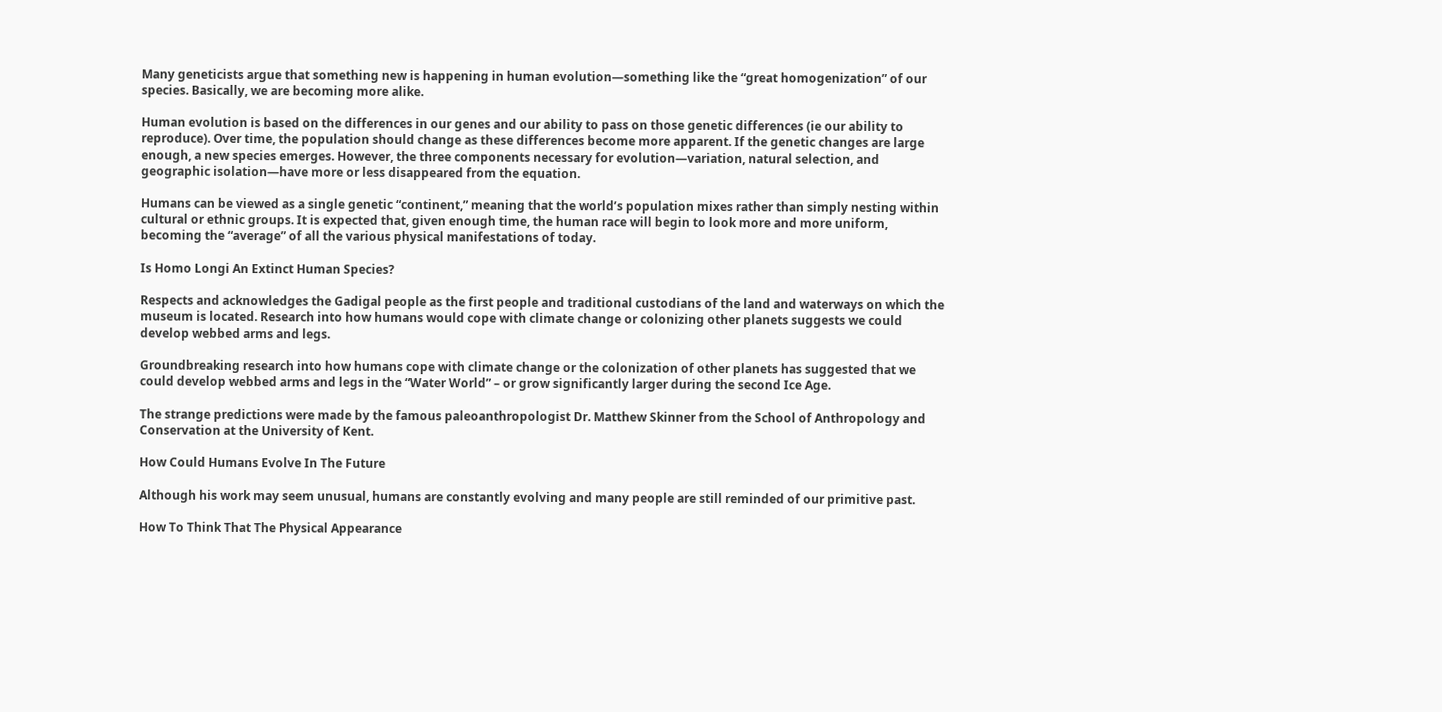Many geneticists argue that something new is happening in human evolution—something like the “great homogenization” of our species. Basically, we are becoming more alike.

Human evolution is based on the differences in our genes and our ability to pass on those genetic differences (ie our ability to reproduce). Over time, the population should change as these differences become more apparent. If the genetic changes are large enough, a new species emerges. However, the three components necessary for evolution—variation, natural selection, and geographic isolation—have more or less disappeared from the equation.

Humans can be viewed as a single genetic “continent,” meaning that the world’s population mixes rather than simply nesting within cultural or ethnic groups. It is expected that, given enough time, the human race will begin to look more and more uniform, becoming the “average” of all the various physical manifestations of today.

Is Homo Longi An Extinct Human Species?

Respects and acknowledges the Gadigal people as the first people and traditional custodians of the land and waterways on which the museum is located. Research into how humans would cope with climate change or colonizing other planets suggests we could develop webbed arms and legs.

Groundbreaking research into how humans cope with climate change or the colonization of other planets has suggested that we could develop webbed arms and legs in the “Water World” – or grow significantly larger during the second Ice Age.

The strange predictions were made by the famous paleoanthropologist Dr. Matthew Skinner from the School of Anthropology and Conservation at the University of Kent.

How Could Humans Evolve In The Future

Although his work may seem unusual, humans are constantly evolving and many people are still reminded of our primitive past.

How To Think That The Physical Appearance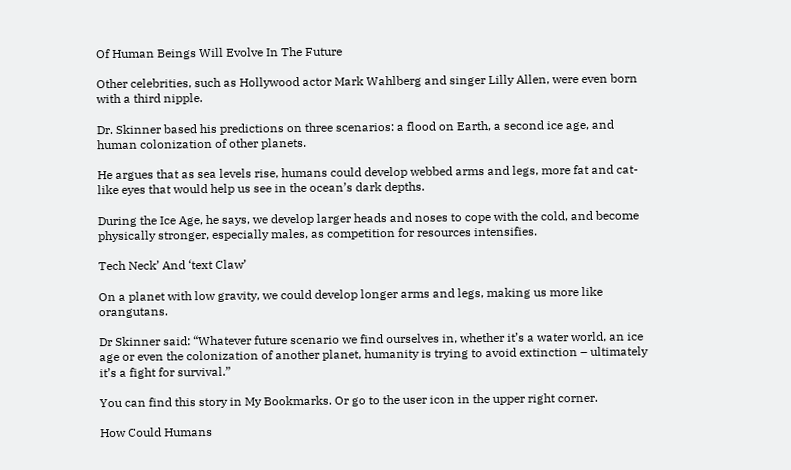Of Human Beings Will Evolve In The Future

Other celebrities, such as Hollywood actor Mark Wahlberg and singer Lilly Allen, were even born with a third nipple.

Dr. Skinner based his predictions on three scenarios: a flood on Earth, a second ice age, and human colonization of other planets.

He argues that as sea levels rise, humans could develop webbed arms and legs, more fat and cat-like eyes that would help us see in the ocean’s dark depths.

During the Ice Age, he says, we develop larger heads and noses to cope with the cold, and become physically stronger, especially males, as competition for resources intensifies.

Tech Neck’ And ‘text Claw’

On a planet with low gravity, we could develop longer arms and legs, making us more like orangutans.

Dr Skinner said: “Whatever future scenario we find ourselves in, whether it’s a water world, an ice age or even the colonization of another planet, humanity is trying to avoid extinction – ultimately it’s a fight for survival.”

You can find this story in My Bookmarks. Or go to the user icon in the upper right corner.

How Could Humans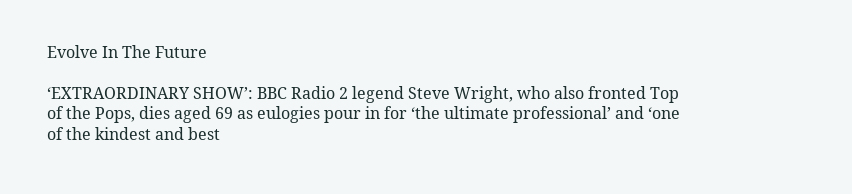Evolve In The Future

‘EXTRAORDINARY SHOW’: BBC Radio 2 legend Steve Wright, who also fronted Top of the Pops, dies aged 69 as eulogies pour in for ‘the ultimate professional’ and ‘one of the kindest and best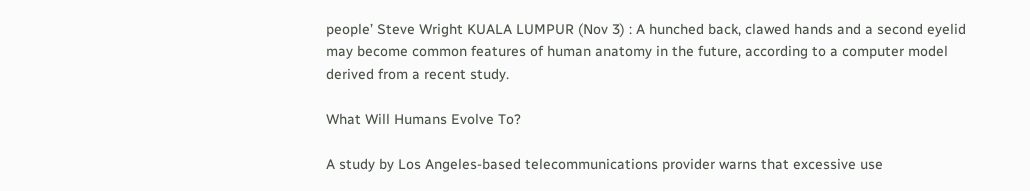people’ Steve Wright KUALA LUMPUR (Nov 3) : A hunched back, clawed hands and a second eyelid may become common features of human anatomy in the future, according to a computer model derived from a recent study.

What Will Humans Evolve To?

A study by Los Angeles-based telecommunications provider warns that excessive use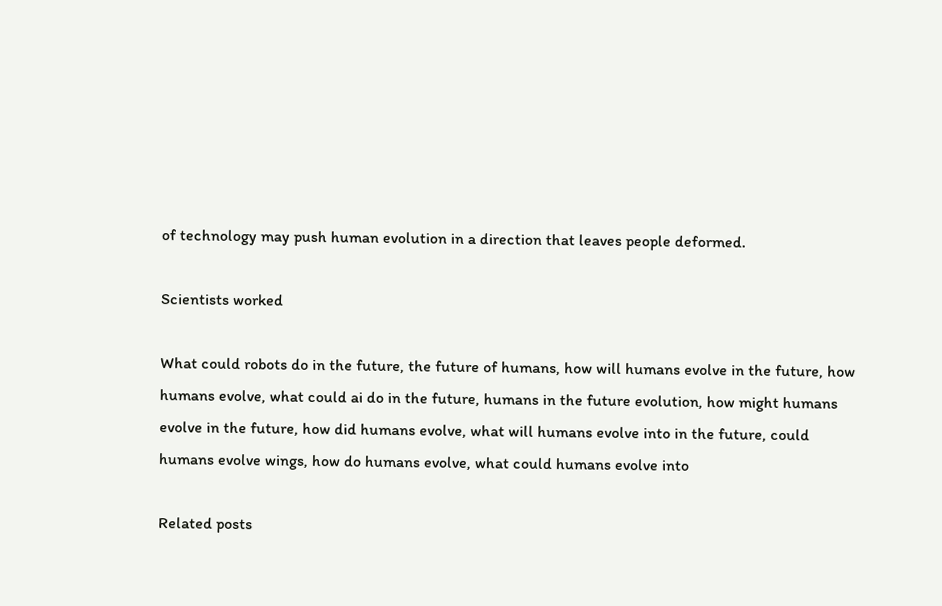of technology may push human evolution in a direction that leaves people deformed.

Scientists worked

What could robots do in the future, the future of humans, how will humans evolve in the future, how humans evolve, what could ai do in the future, humans in the future evolution, how might humans evolve in the future, how did humans evolve, what will humans evolve into in the future, could humans evolve wings, how do humans evolve, what could humans evolve into

Related posts